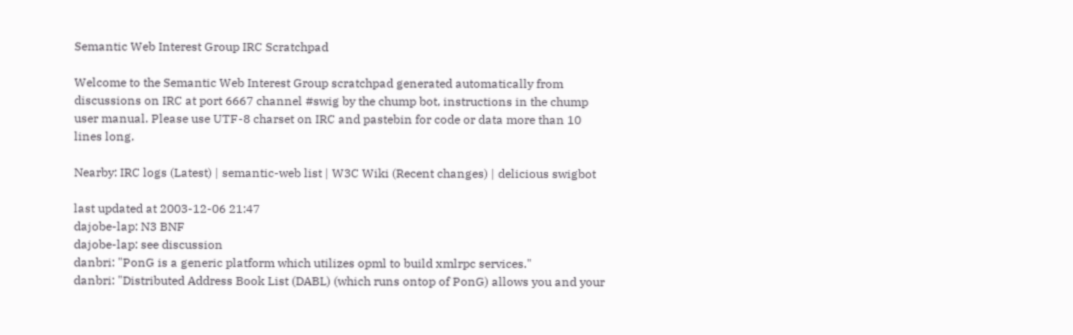Semantic Web Interest Group IRC Scratchpad

Welcome to the Semantic Web Interest Group scratchpad generated automatically from discussions on IRC at port 6667 channel #swig by the chump bot, instructions in the chump user manual. Please use UTF-8 charset on IRC and pastebin for code or data more than 10 lines long.

Nearby: IRC logs (Latest) | semantic-web list | W3C Wiki (Recent changes) | delicious swigbot

last updated at 2003-12-06 21:47
dajobe-lap: N3 BNF
dajobe-lap: see discussion
danbri: "PonG is a generic platform which utilizes opml to build xmlrpc services."
danbri: "Distributed Address Book List (DABL) (which runs ontop of PonG) allows you and your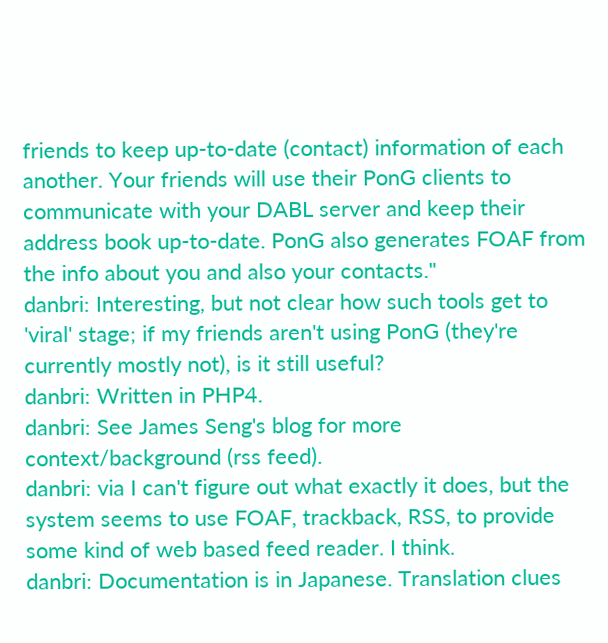friends to keep up-to-date (contact) information of each another. Your friends will use their PonG clients to communicate with your DABL server and keep their address book up-to-date. PonG also generates FOAF from the info about you and also your contacts."
danbri: Interesting, but not clear how such tools get to 'viral' stage; if my friends aren't using PonG (they're currently mostly not), is it still useful?
danbri: Written in PHP4.
danbri: See James Seng's blog for more context/background (rss feed).
danbri: via I can't figure out what exactly it does, but the system seems to use FOAF, trackback, RSS, to provide some kind of web based feed reader. I think.
danbri: Documentation is in Japanese. Translation clues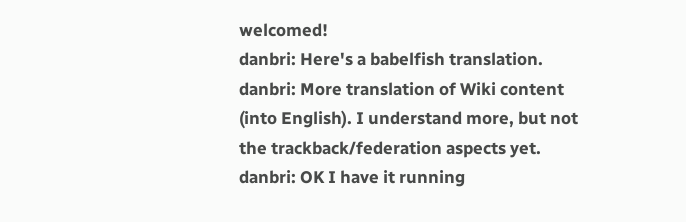welcomed!
danbri: Here's a babelfish translation.
danbri: More translation of Wiki content (into English). I understand more, but not the trackback/federation aspects yet.
danbri: OK I have it running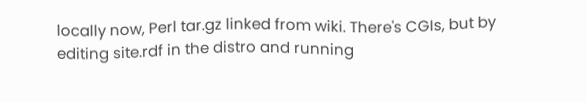locally now, Perl tar.gz linked from wiki. There's CGIs, but by editing site.rdf in the distro and running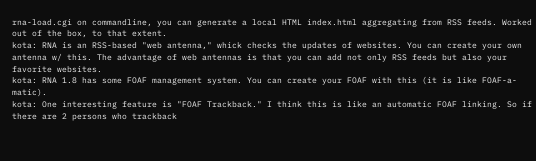rna-load.cgi on commandline, you can generate a local HTML index.html aggregating from RSS feeds. Worked out of the box, to that extent.
kota: RNA is an RSS-based "web antenna," whick checks the updates of websites. You can create your own antenna w/ this. The advantage of web antennas is that you can add not only RSS feeds but also your favorite websites.
kota: RNA 1.8 has some FOAF management system. You can create your FOAF with this (it is like FOAF-a-matic).
kota: One interesting feature is "FOAF Trackback." I think this is like an automatic FOAF linking. So if there are 2 persons who trackback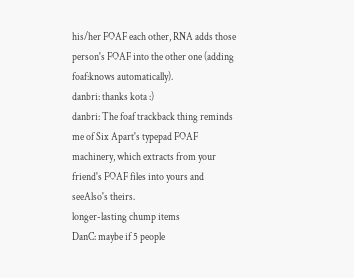his/her FOAF each other, RNA adds those person's FOAF into the other one (adding foaf:knows automatically).
danbri: thanks kota :)
danbri: The foaf trackback thing reminds me of Six Apart's typepad FOAF machinery, which extracts from your friend's FOAF files into yours and seeAlso's theirs.
longer-lasting chump items
DanC: maybe if 5 people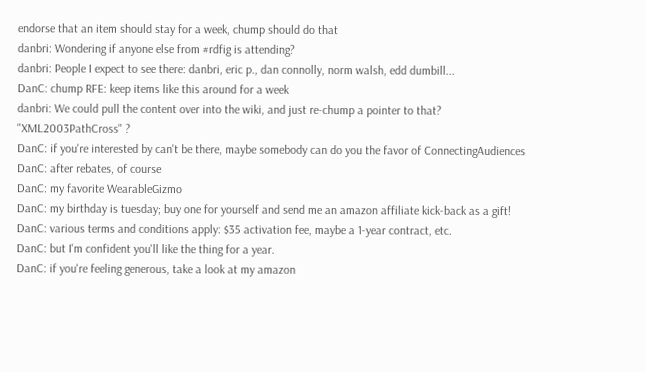endorse that an item should stay for a week, chump should do that
danbri: Wondering if anyone else from #rdfig is attending?
danbri: People I expect to see there: danbri, eric p., dan connolly, norm walsh, edd dumbill...
DanC: chump RFE: keep items like this around for a week
danbri: We could pull the content over into the wiki, and just re-chump a pointer to that? "XML2003PathCross" ?
DanC: if you're interested by can't be there, maybe somebody can do you the favor of ConnectingAudiences
DanC: after rebates, of course
DanC: my favorite WearableGizmo
DanC: my birthday is tuesday; buy one for yourself and send me an amazon affiliate kick-back as a gift!
DanC: various terms and conditions apply: $35 activation fee, maybe a 1-year contract, etc.
DanC: but I'm confident you'll like the thing for a year.
DanC: if you're feeling generous, take a look at my amazon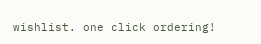wishlist. one click ordering!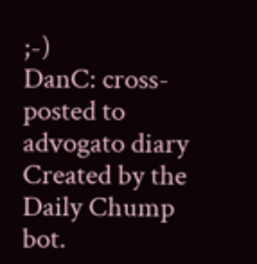;-)
DanC: cross-posted to advogato diary
Created by the Daily Chump bot.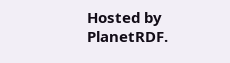Hosted by PlanetRDF.